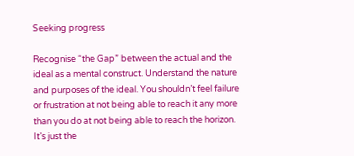Seeking progress

Recognise “the Gap” between the actual and the ideal as a mental construct. Understand the nature and purposes of the ideal. You shouldn’t feel failure or frustration at not being able to reach it any more than you do at not being able to reach the horizon. It’s just the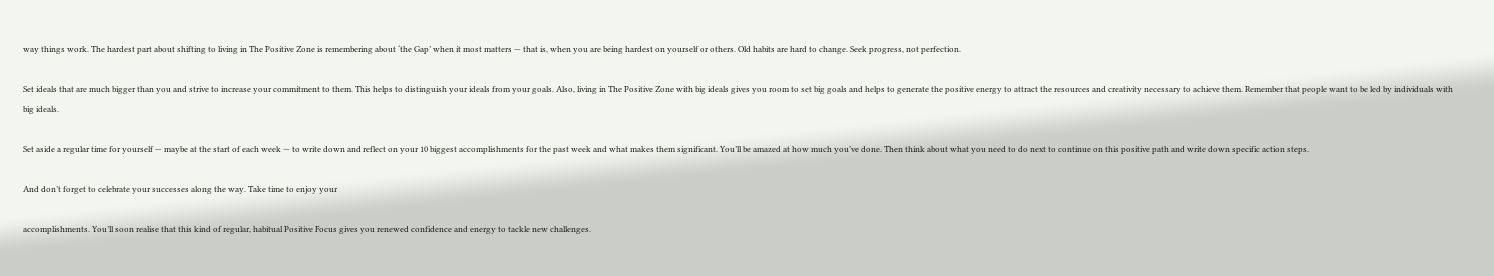way things work. The hardest part about shifting to living in The Positive Zone is remembering about ‘the Gap’ when it most matters — that is, when you are being hardest on yourself or others. Old habits are hard to change. Seek progress, not perfection.

Set ideals that are much bigger than you and strive to increase your commitment to them. This helps to distinguish your ideals from your goals. Also, living in The Positive Zone with big ideals gives you room to set big goals and helps to generate the positive energy to attract the resources and creativity necessary to achieve them. Remember that people want to be led by individuals with big ideals.

Set aside a regular time for yourself — maybe at the start of each week — to write down and reflect on your 10 biggest accomplishments for the past week and what makes them significant. You’ll be amazed at how much you’ve done. Then think about what you need to do next to continue on this positive path and write down specific action steps.

And don’t forget to celebrate your successes along the way. Take time to enjoy your

accomplishments. You’ll soon realise that this kind of regular, habitual Positive Focus gives you renewed confidence and energy to tackle new challenges.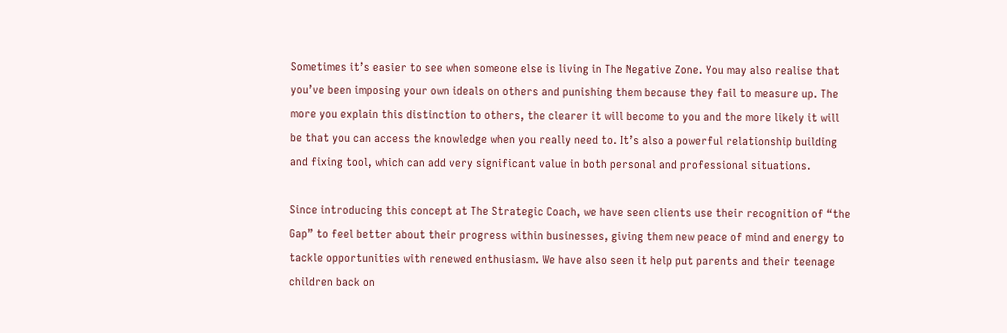Sometimes it’s easier to see when someone else is living in The Negative Zone. You may also realise that you’ve been imposing your own ideals on others and punishing them because they fail to measure up. The more you explain this distinction to others, the clearer it will become to you and the more likely it will be that you can access the knowledge when you really need to. It’s also a powerful relationship building and fixing tool, which can add very significant value in both personal and professional situations.

Since introducing this concept at The Strategic Coach, we have seen clients use their recognition of “the Gap” to feel better about their progress within businesses, giving them new peace of mind and energy to tackle opportunities with renewed enthusiasm. We have also seen it help put parents and their teenage children back on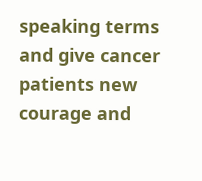speaking terms and give cancer patients new courage and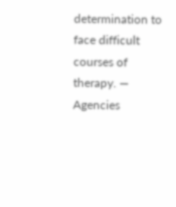determination to face difficult courses of therapy. — Agencies